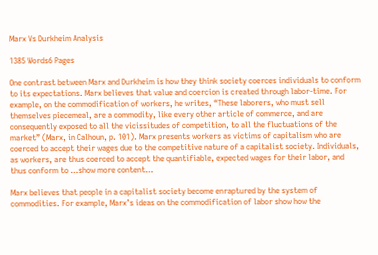Marx Vs Durkheim Analysis

1385 Words6 Pages

One contrast between Marx and Durkheim is how they think society coerces individuals to conform to its expectations. Marx believes that value and coercion is created through labor-time. For example, on the commodification of workers, he writes, “These laborers, who must sell themselves piecemeal, are a commodity, like every other article of commerce, and are consequently exposed to all the vicissitudes of competition, to all the fluctuations of the market” (Marx, in Calhoun, p. 101). Marx presents workers as victims of capitalism who are coerced to accept their wages due to the competitive nature of a capitalist society. Individuals, as workers, are thus coerced to accept the quantifiable, expected wages for their labor, and thus conform to …show more content…

Marx believes that people in a capitalist society become enraptured by the system of commodities. For example, Marx’s ideas on the commodification of labor show how the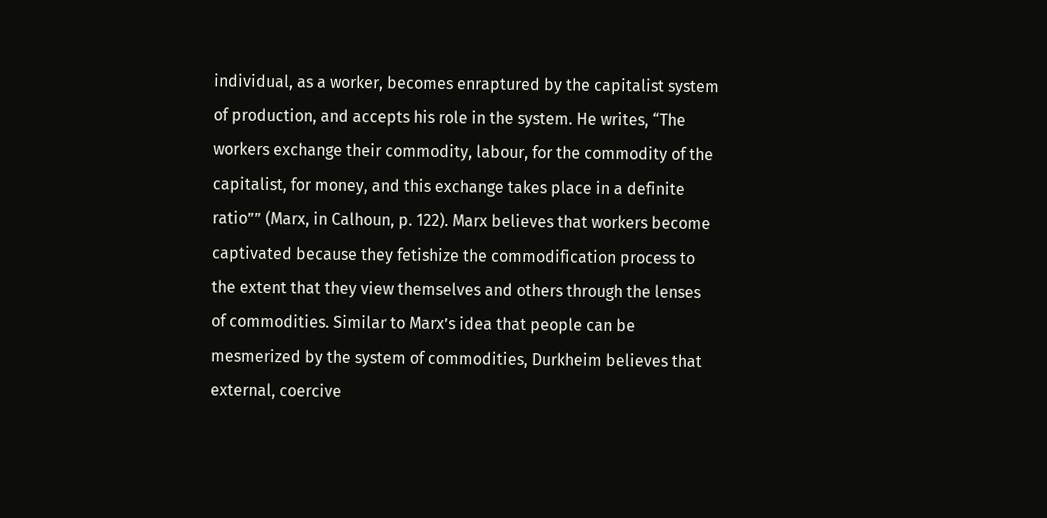individual, as a worker, becomes enraptured by the capitalist system of production, and accepts his role in the system. He writes, “The workers exchange their commodity, labour, for the commodity of the capitalist, for money, and this exchange takes place in a definite ratio”” (Marx, in Calhoun, p. 122). Marx believes that workers become captivated because they fetishize the commodification process to the extent that they view themselves and others through the lenses of commodities. Similar to Marx’s idea that people can be mesmerized by the system of commodities, Durkheim believes that external, coercive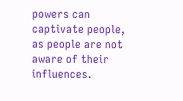powers can captivate people, as people are not aware of their influences.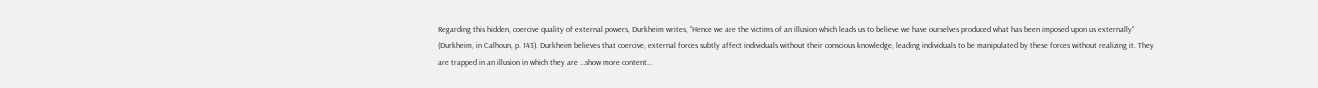Regarding this hidden, coercive quality of external powers, Durkheim writes, “Hence we are the victims of an illusion which leads us to believe we have ourselves produced what has been imposed upon us externally” (Durkheim, in Calhoun, p. 143). Durkheim believes that coercive, external forces subtly affect individuals without their conscious knowledge, leading individuals to be manipulated by these forces without realizing it. They are trapped in an illusion in which they are …show more content…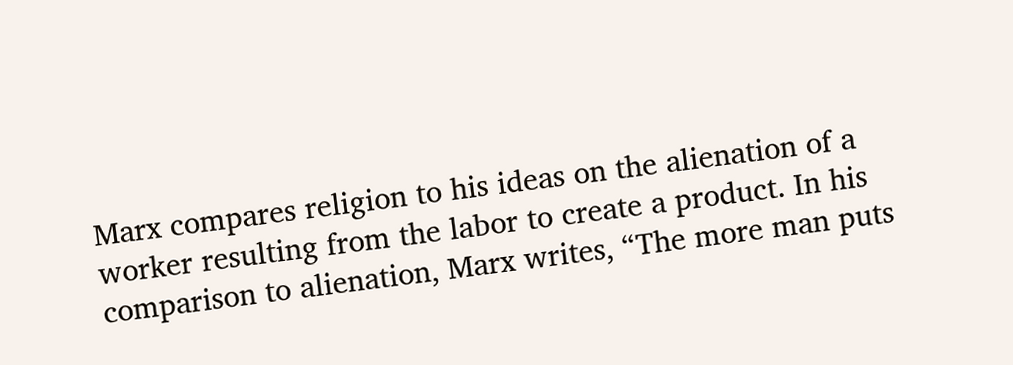Marx compares religion to his ideas on the alienation of a worker resulting from the labor to create a product. In his comparison to alienation, Marx writes, “The more man puts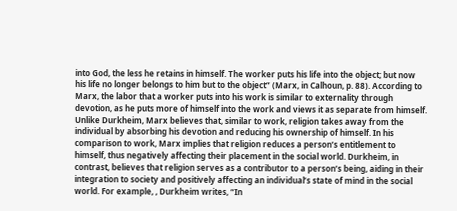into God, the less he retains in himself. The worker puts his life into the object; but now his life no longer belongs to him but to the object” (Marx, in Calhoun, p. 88). According to Marx, the labor that a worker puts into his work is similar to externality through devotion, as he puts more of himself into the work and views it as separate from himself. Unlike Durkheim, Marx believes that, similar to work, religion takes away from the individual by absorbing his devotion and reducing his ownership of himself. In his comparison to work, Marx implies that religion reduces a person’s entitlement to himself, thus negatively affecting their placement in the social world. Durkheim, in contrast, believes that religion serves as a contributor to a person’s being, aiding in their integration to society and positively affecting an individual’s state of mind in the social world. For example, , Durkheim writes, “In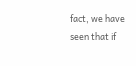fact, we have seen that if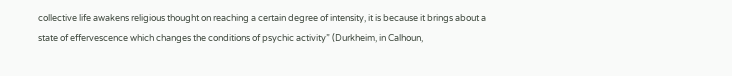collective life awakens religious thought on reaching a certain degree of intensity, it is because it brings about a state of effervescence which changes the conditions of psychic activity” (Durkheim, in Calhoun,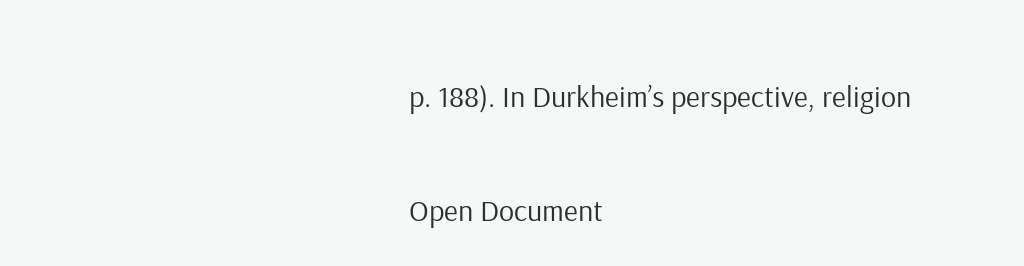p. 188). In Durkheim’s perspective, religion

Open Document